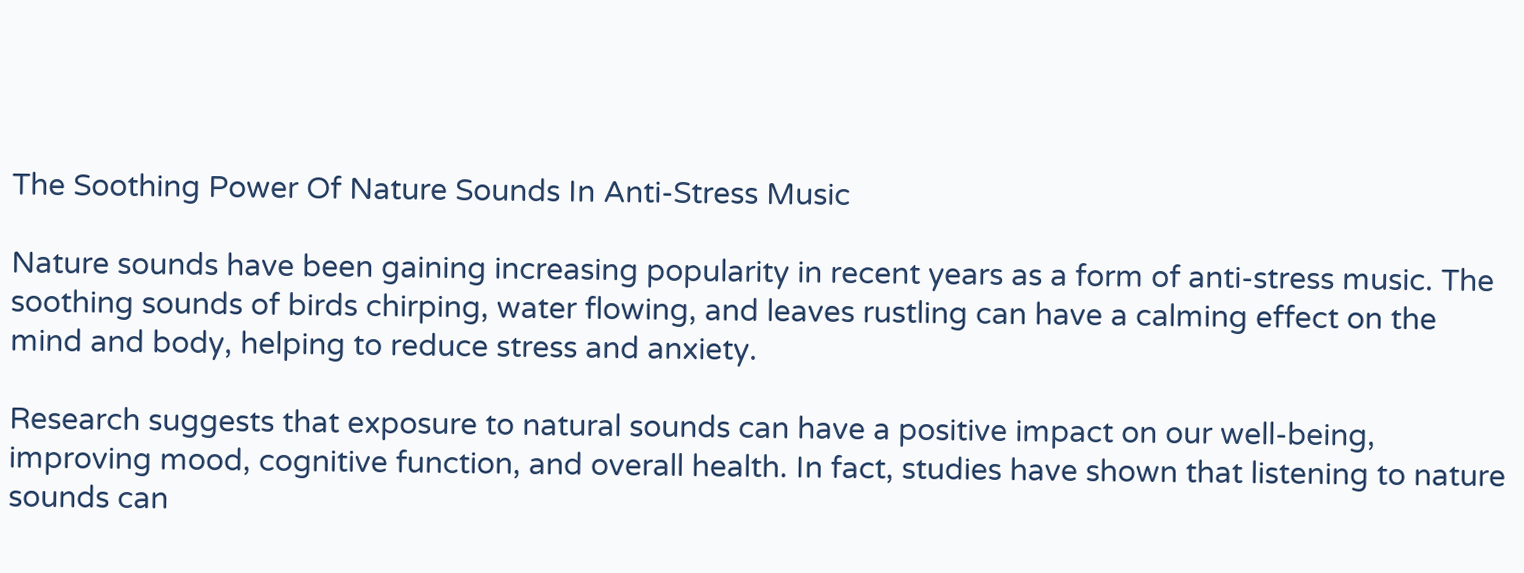The Soothing Power Of Nature Sounds In Anti-Stress Music

Nature sounds have been gaining increasing popularity in recent years as a form of anti-stress music. The soothing sounds of birds chirping, water flowing, and leaves rustling can have a calming effect on the mind and body, helping to reduce stress and anxiety.

Research suggests that exposure to natural sounds can have a positive impact on our well-being, improving mood, cognitive function, and overall health. In fact, studies have shown that listening to nature sounds can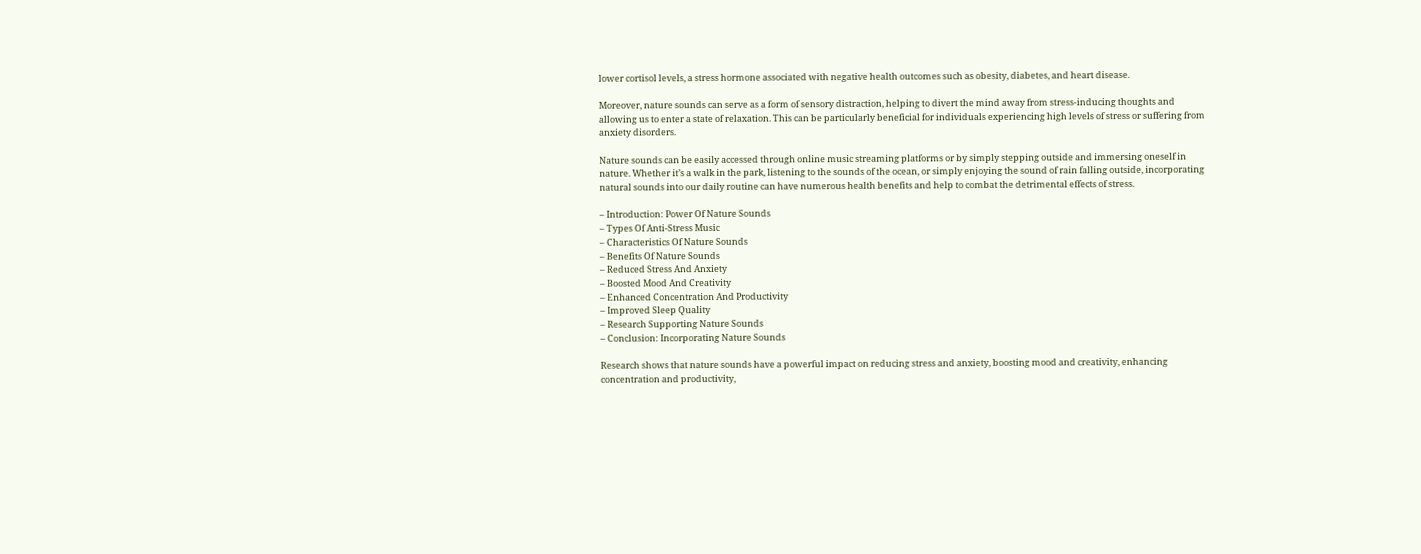lower cortisol levels, a stress hormone associated with negative health outcomes such as obesity, diabetes, and heart disease.

Moreover, nature sounds can serve as a form of sensory distraction, helping to divert the mind away from stress-inducing thoughts and allowing us to enter a state of relaxation. This can be particularly beneficial for individuals experiencing high levels of stress or suffering from anxiety disorders.

Nature sounds can be easily accessed through online music streaming platforms or by simply stepping outside and immersing oneself in nature. Whether it’s a walk in the park, listening to the sounds of the ocean, or simply enjoying the sound of rain falling outside, incorporating natural sounds into our daily routine can have numerous health benefits and help to combat the detrimental effects of stress.

– Introduction: Power Of Nature Sounds
– Types Of Anti-Stress Music
– Characteristics Of Nature Sounds
– Benefits Of Nature Sounds
– Reduced Stress And Anxiety
– Boosted Mood And Creativity
– Enhanced Concentration And Productivity
– Improved Sleep Quality
– Research Supporting Nature Sounds
– Conclusion: Incorporating Nature Sounds

Research shows that nature sounds have a powerful impact on reducing stress and anxiety, boosting mood and creativity, enhancing concentration and productivity,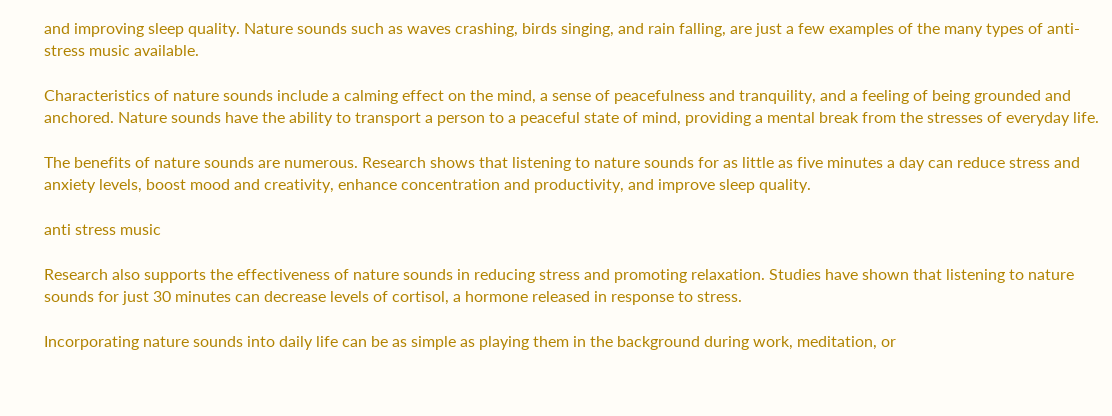and improving sleep quality. Nature sounds such as waves crashing, birds singing, and rain falling, are just a few examples of the many types of anti-stress music available.

Characteristics of nature sounds include a calming effect on the mind, a sense of peacefulness and tranquility, and a feeling of being grounded and anchored. Nature sounds have the ability to transport a person to a peaceful state of mind, providing a mental break from the stresses of everyday life.

The benefits of nature sounds are numerous. Research shows that listening to nature sounds for as little as five minutes a day can reduce stress and anxiety levels, boost mood and creativity, enhance concentration and productivity, and improve sleep quality.

anti stress music

Research also supports the effectiveness of nature sounds in reducing stress and promoting relaxation. Studies have shown that listening to nature sounds for just 30 minutes can decrease levels of cortisol, a hormone released in response to stress.

Incorporating nature sounds into daily life can be as simple as playing them in the background during work, meditation, or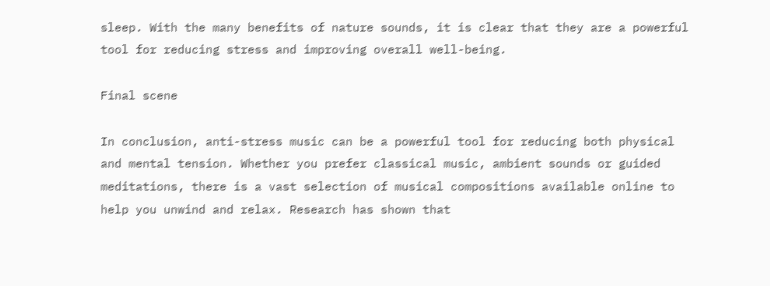sleep. With the many benefits of nature sounds, it is clear that they are a powerful tool for reducing stress and improving overall well-being.

Final scene

In conclusion, anti-stress music can be a powerful tool for reducing both physical and mental tension. Whether you prefer classical music, ambient sounds or guided meditations, there is a vast selection of musical compositions available online to help you unwind and relax. Research has shown that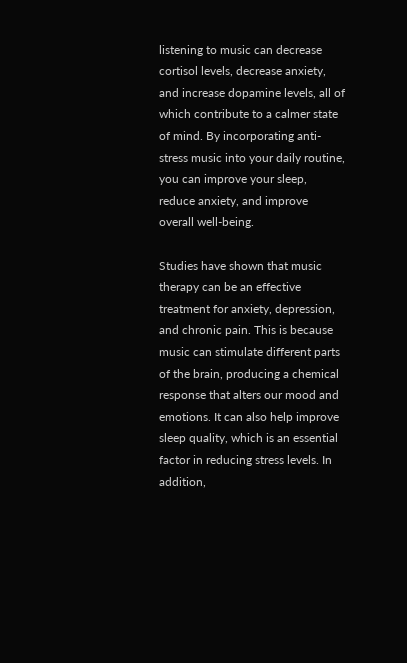listening to music can decrease cortisol levels, decrease anxiety, and increase dopamine levels, all of which contribute to a calmer state of mind. By incorporating anti-stress music into your daily routine, you can improve your sleep, reduce anxiety, and improve overall well-being.

Studies have shown that music therapy can be an effective treatment for anxiety, depression, and chronic pain. This is because music can stimulate different parts of the brain, producing a chemical response that alters our mood and emotions. It can also help improve sleep quality, which is an essential factor in reducing stress levels. In addition,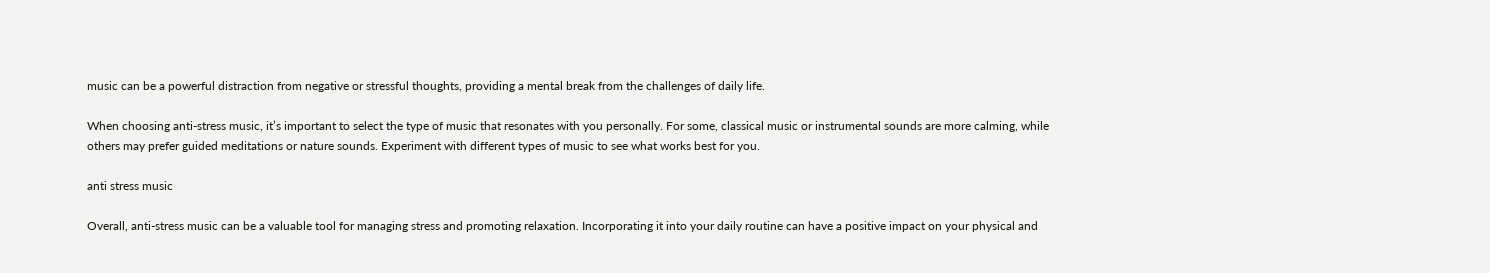music can be a powerful distraction from negative or stressful thoughts, providing a mental break from the challenges of daily life.

When choosing anti-stress music, it’s important to select the type of music that resonates with you personally. For some, classical music or instrumental sounds are more calming, while others may prefer guided meditations or nature sounds. Experiment with different types of music to see what works best for you.

anti stress music

Overall, anti-stress music can be a valuable tool for managing stress and promoting relaxation. Incorporating it into your daily routine can have a positive impact on your physical and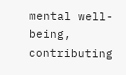mental well-being, contributing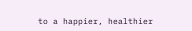to a happier, healthier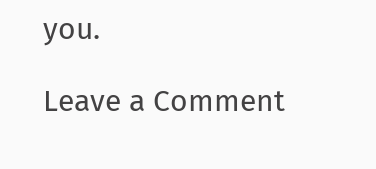you.

Leave a Comment